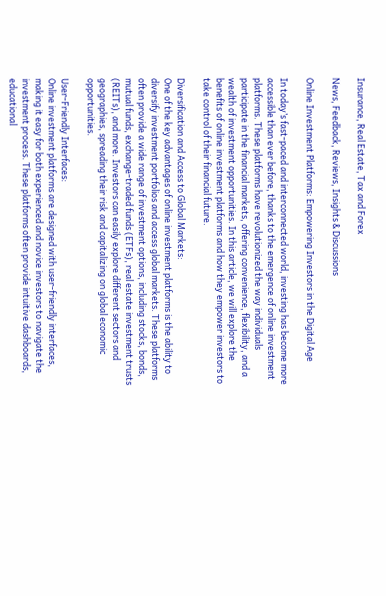Insurance, Real Estate, Tax and Forex

News, Feedback, Reviews, Insights & Discussions

Online Investment Platforms: Empowering Investors in the Digital Age

In today’s fast-paced and interconnected world, investing has become more accessible than ever before, thanks to the emergence of online investment platforms. These platforms have revolutionized the way individuals participate in the financial markets, offering convenience, flexibility, and a wealth of investment opportunities. In this article, we will explore the benefits of online investment platforms and how they empower investors to take control of their financial future.

Diversification and Access to Global Markets:
One of the key advantages of online investment platforms is the ability to diversify investment portfolios and access global markets. These platforms often provide a wide range of investment options, including stocks, bonds, mutual funds, exchange-traded funds (ETFs), real estate investment trusts (REITs), and more. Investors can easily explore different sectors and geographies, spreading their risk and capitalizing on global economic opportunities.

User-Friendly Interfaces:
Online investment platforms are designed with user-friendly interfaces, making it easy for both experienced and novice investors to navigate the investment process. These platforms often provide intuitive dashboards, educational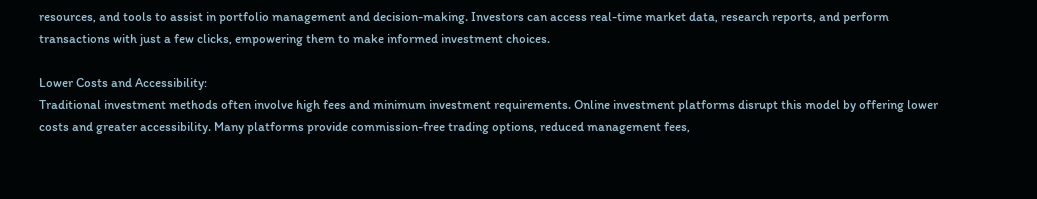resources, and tools to assist in portfolio management and decision-making. Investors can access real-time market data, research reports, and perform transactions with just a few clicks, empowering them to make informed investment choices.

Lower Costs and Accessibility:
Traditional investment methods often involve high fees and minimum investment requirements. Online investment platforms disrupt this model by offering lower costs and greater accessibility. Many platforms provide commission-free trading options, reduced management fees,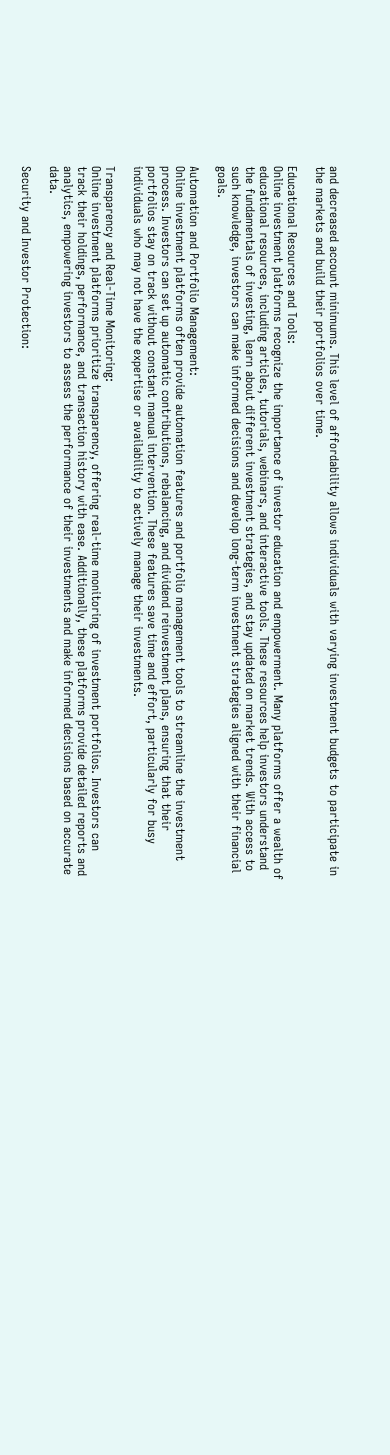and decreased account minimums. This level of affordability allows individuals with varying investment budgets to participate in the markets and build their portfolios over time.

Educational Resources and Tools:
Online investment platforms recognize the importance of investor education and empowerment. Many platforms offer a wealth of educational resources, including articles, tutorials, webinars, and interactive tools. These resources help investors understand the fundamentals of investing, learn about different investment strategies, and stay updated on market trends. With access to such knowledge, investors can make informed decisions and develop long-term investment strategies aligned with their financial goals.

Automation and Portfolio Management:
Online investment platforms often provide automation features and portfolio management tools to streamline the investment process. Investors can set up automatic contributions, rebalancing, and dividend reinvestment plans, ensuring that their portfolios stay on track without constant manual intervention. These features save time and effort, particularly for busy individuals who may not have the expertise or availability to actively manage their investments.

Transparency and Real-Time Monitoring:
Online investment platforms prioritize transparency, offering real-time monitoring of investment portfolios. Investors can track their holdings, performance, and transaction history with ease. Additionally, these platforms provide detailed reports and analytics, empowering investors to assess the performance of their investments and make informed decisions based on accurate data.

Security and Investor Protection: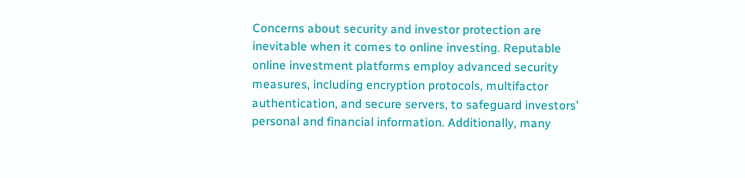Concerns about security and investor protection are inevitable when it comes to online investing. Reputable online investment platforms employ advanced security measures, including encryption protocols, multifactor authentication, and secure servers, to safeguard investors’ personal and financial information. Additionally, many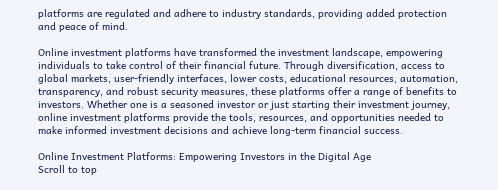platforms are regulated and adhere to industry standards, providing added protection and peace of mind.

Online investment platforms have transformed the investment landscape, empowering individuals to take control of their financial future. Through diversification, access to global markets, user-friendly interfaces, lower costs, educational resources, automation, transparency, and robust security measures, these platforms offer a range of benefits to investors. Whether one is a seasoned investor or just starting their investment journey, online investment platforms provide the tools, resources, and opportunities needed to make informed investment decisions and achieve long-term financial success.

Online Investment Platforms: Empowering Investors in the Digital Age
Scroll to top